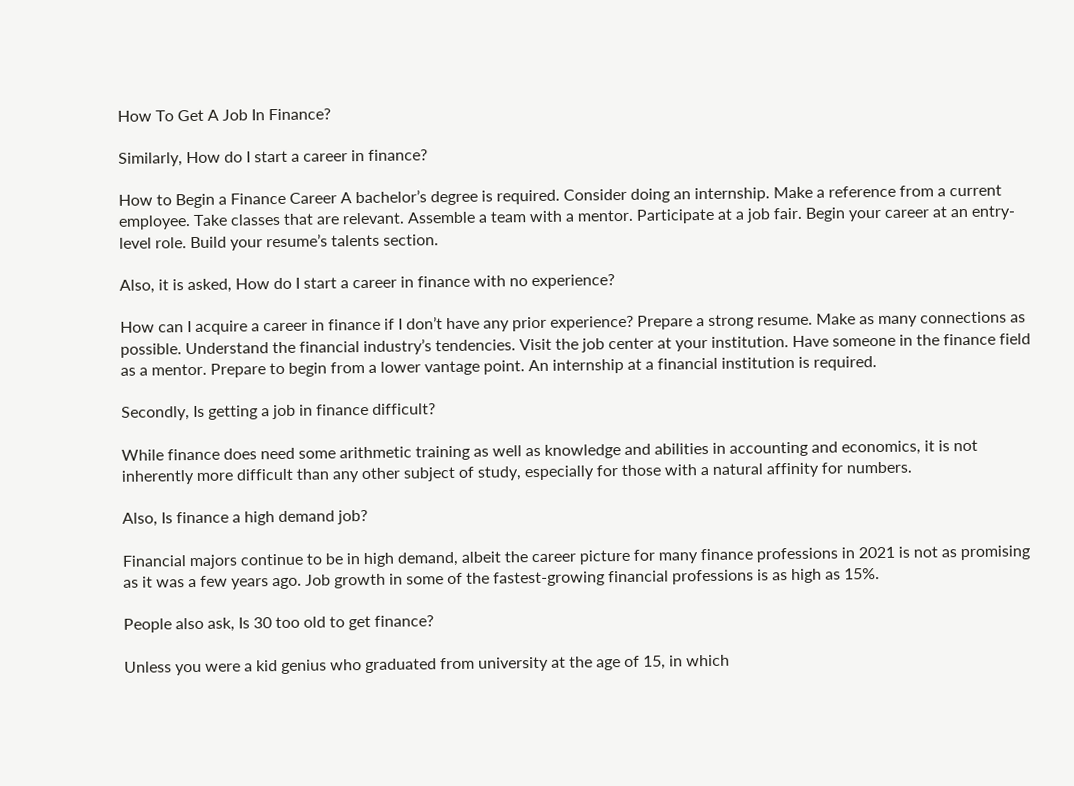How To Get A Job In Finance?

Similarly, How do I start a career in finance?

How to Begin a Finance Career A bachelor’s degree is required. Consider doing an internship. Make a reference from a current employee. Take classes that are relevant. Assemble a team with a mentor. Participate at a job fair. Begin your career at an entry-level role. Build your resume’s talents section.

Also, it is asked, How do I start a career in finance with no experience?

How can I acquire a career in finance if I don’t have any prior experience? Prepare a strong resume. Make as many connections as possible. Understand the financial industry’s tendencies. Visit the job center at your institution. Have someone in the finance field as a mentor. Prepare to begin from a lower vantage point. An internship at a financial institution is required.

Secondly, Is getting a job in finance difficult?

While finance does need some arithmetic training as well as knowledge and abilities in accounting and economics, it is not inherently more difficult than any other subject of study, especially for those with a natural affinity for numbers.

Also, Is finance a high demand job?

Financial majors continue to be in high demand, albeit the career picture for many finance professions in 2021 is not as promising as it was a few years ago. Job growth in some of the fastest-growing financial professions is as high as 15%.

People also ask, Is 30 too old to get finance?

Unless you were a kid genius who graduated from university at the age of 15, in which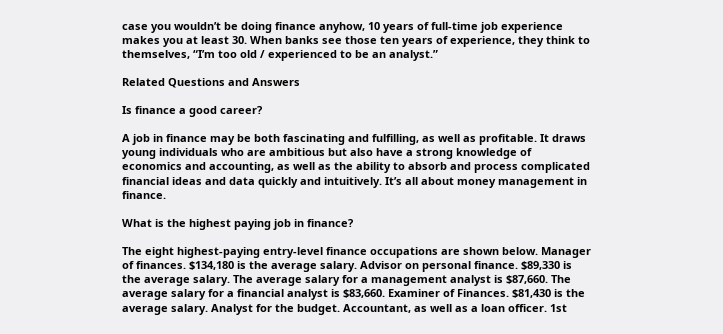case you wouldn’t be doing finance anyhow, 10 years of full-time job experience makes you at least 30. When banks see those ten years of experience, they think to themselves, “I’m too old / experienced to be an analyst.”

Related Questions and Answers

Is finance a good career?

A job in finance may be both fascinating and fulfilling, as well as profitable. It draws young individuals who are ambitious but also have a strong knowledge of economics and accounting, as well as the ability to absorb and process complicated financial ideas and data quickly and intuitively. It’s all about money management in finance.

What is the highest paying job in finance?

The eight highest-paying entry-level finance occupations are shown below. Manager of finances. $134,180 is the average salary. Advisor on personal finance. $89,330 is the average salary. The average salary for a management analyst is $87,660. The average salary for a financial analyst is $83,660. Examiner of Finances. $81,430 is the average salary. Analyst for the budget. Accountant, as well as a loan officer. 1st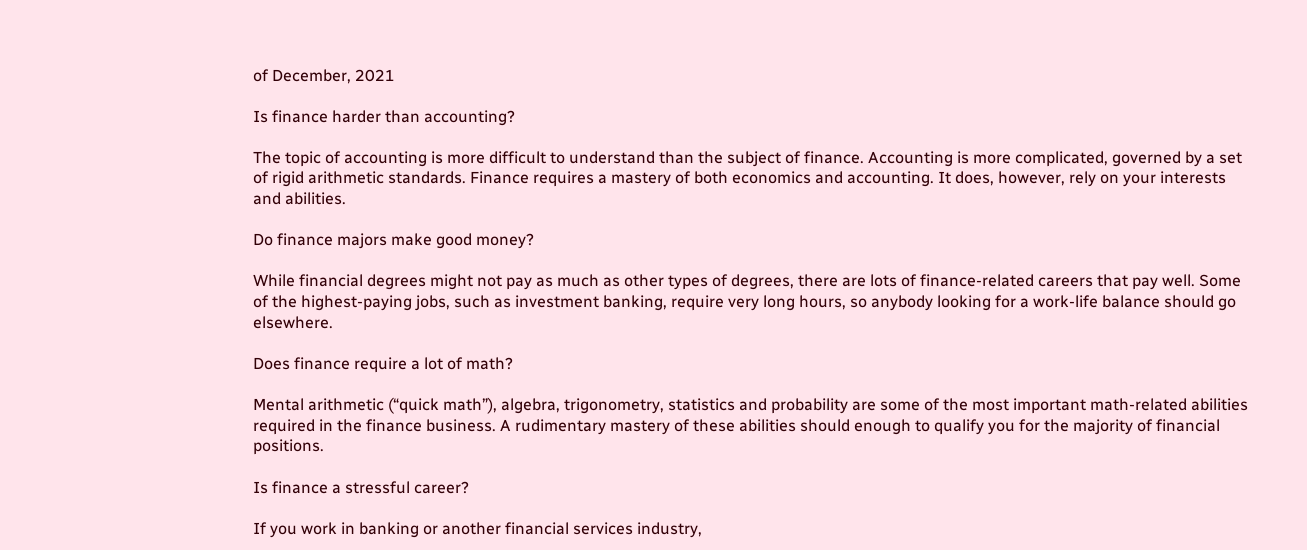of December, 2021

Is finance harder than accounting?

The topic of accounting is more difficult to understand than the subject of finance. Accounting is more complicated, governed by a set of rigid arithmetic standards. Finance requires a mastery of both economics and accounting. It does, however, rely on your interests and abilities.

Do finance majors make good money?

While financial degrees might not pay as much as other types of degrees, there are lots of finance-related careers that pay well. Some of the highest-paying jobs, such as investment banking, require very long hours, so anybody looking for a work-life balance should go elsewhere.

Does finance require a lot of math?

Mental arithmetic (“quick math”), algebra, trigonometry, statistics and probability are some of the most important math-related abilities required in the finance business. A rudimentary mastery of these abilities should enough to qualify you for the majority of financial positions.

Is finance a stressful career?

If you work in banking or another financial services industry,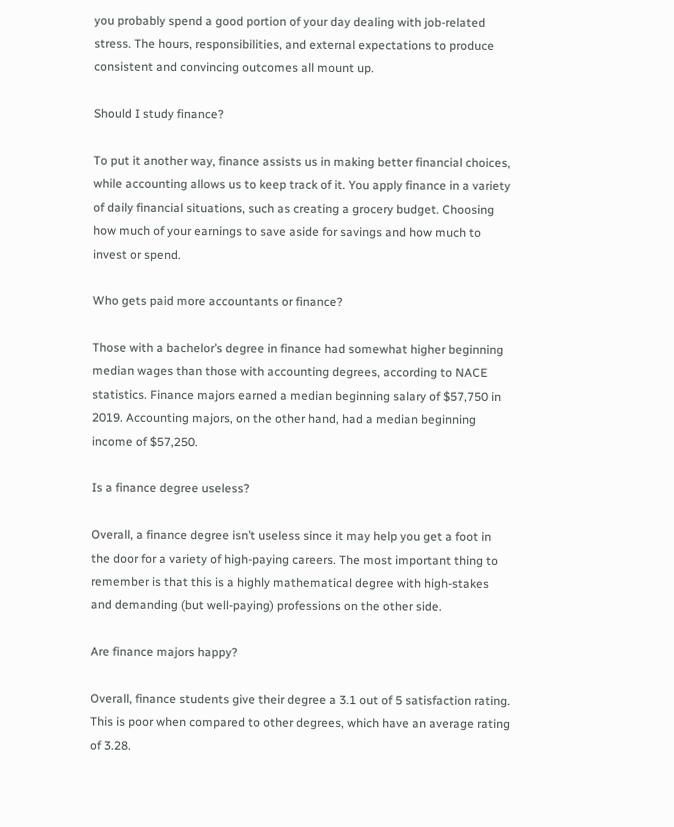you probably spend a good portion of your day dealing with job-related stress. The hours, responsibilities, and external expectations to produce consistent and convincing outcomes all mount up.

Should I study finance?

To put it another way, finance assists us in making better financial choices, while accounting allows us to keep track of it. You apply finance in a variety of daily financial situations, such as creating a grocery budget. Choosing how much of your earnings to save aside for savings and how much to invest or spend.

Who gets paid more accountants or finance?

Those with a bachelor’s degree in finance had somewhat higher beginning median wages than those with accounting degrees, according to NACE statistics. Finance majors earned a median beginning salary of $57,750 in 2019. Accounting majors, on the other hand, had a median beginning income of $57,250.

Is a finance degree useless?

Overall, a finance degree isn’t useless since it may help you get a foot in the door for a variety of high-paying careers. The most important thing to remember is that this is a highly mathematical degree with high-stakes and demanding (but well-paying) professions on the other side.

Are finance majors happy?

Overall, finance students give their degree a 3.1 out of 5 satisfaction rating. This is poor when compared to other degrees, which have an average rating of 3.28.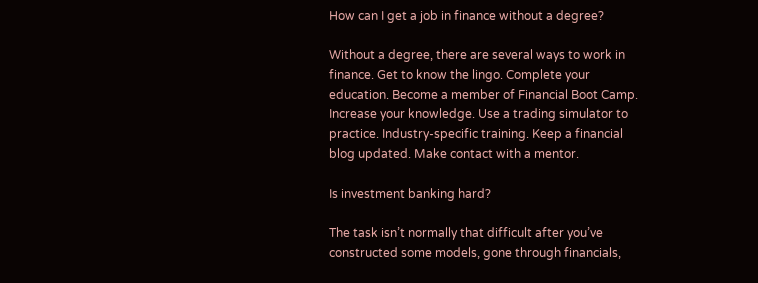How can I get a job in finance without a degree?

Without a degree, there are several ways to work in finance. Get to know the lingo. Complete your education. Become a member of Financial Boot Camp. Increase your knowledge. Use a trading simulator to practice. Industry-specific training. Keep a financial blog updated. Make contact with a mentor.

Is investment banking hard?

The task isn’t normally that difficult after you’ve constructed some models, gone through financials,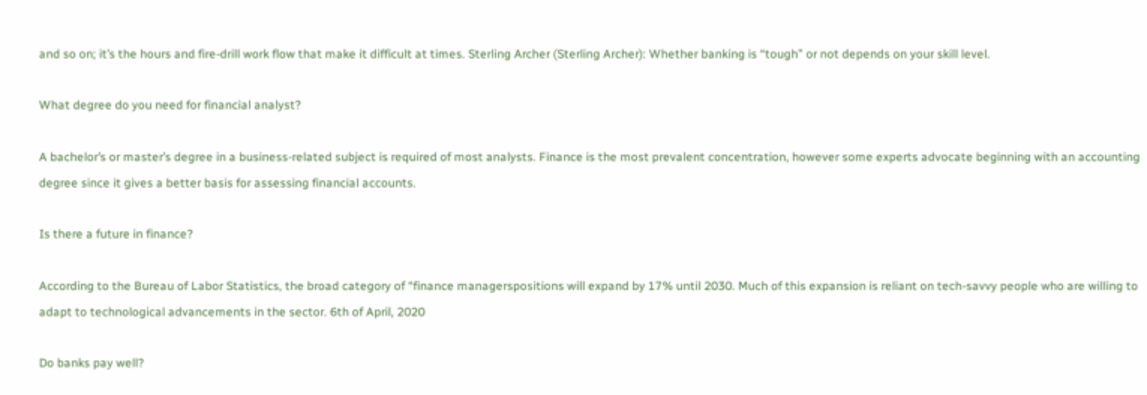and so on; it’s the hours and fire-drill work flow that make it difficult at times. Sterling Archer (Sterling Archer): Whether banking is “tough” or not depends on your skill level.

What degree do you need for financial analyst?

A bachelor’s or master’s degree in a business-related subject is required of most analysts. Finance is the most prevalent concentration, however some experts advocate beginning with an accounting degree since it gives a better basis for assessing financial accounts.

Is there a future in finance?

According to the Bureau of Labor Statistics, the broad category of “finance managerspositions will expand by 17% until 2030. Much of this expansion is reliant on tech-savvy people who are willing to adapt to technological advancements in the sector. 6th of April, 2020

Do banks pay well?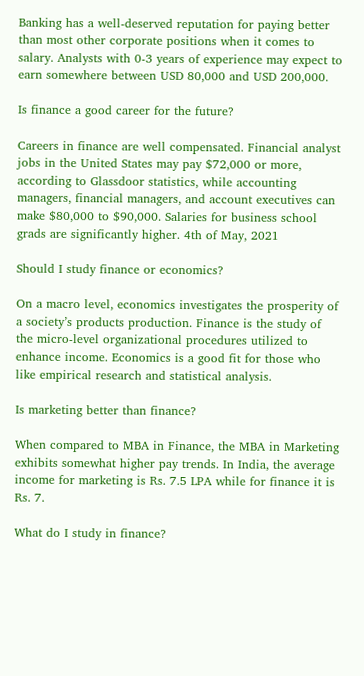Banking has a well-deserved reputation for paying better than most other corporate positions when it comes to salary. Analysts with 0-3 years of experience may expect to earn somewhere between USD 80,000 and USD 200,000.

Is finance a good career for the future?

Careers in finance are well compensated. Financial analyst jobs in the United States may pay $72,000 or more, according to Glassdoor statistics, while accounting managers, financial managers, and account executives can make $80,000 to $90,000. Salaries for business school grads are significantly higher. 4th of May, 2021

Should I study finance or economics?

On a macro level, economics investigates the prosperity of a society’s products production. Finance is the study of the micro-level organizational procedures utilized to enhance income. Economics is a good fit for those who like empirical research and statistical analysis.

Is marketing better than finance?

When compared to MBA in Finance, the MBA in Marketing exhibits somewhat higher pay trends. In India, the average income for marketing is Rs. 7.5 LPA while for finance it is Rs. 7.

What do I study in finance?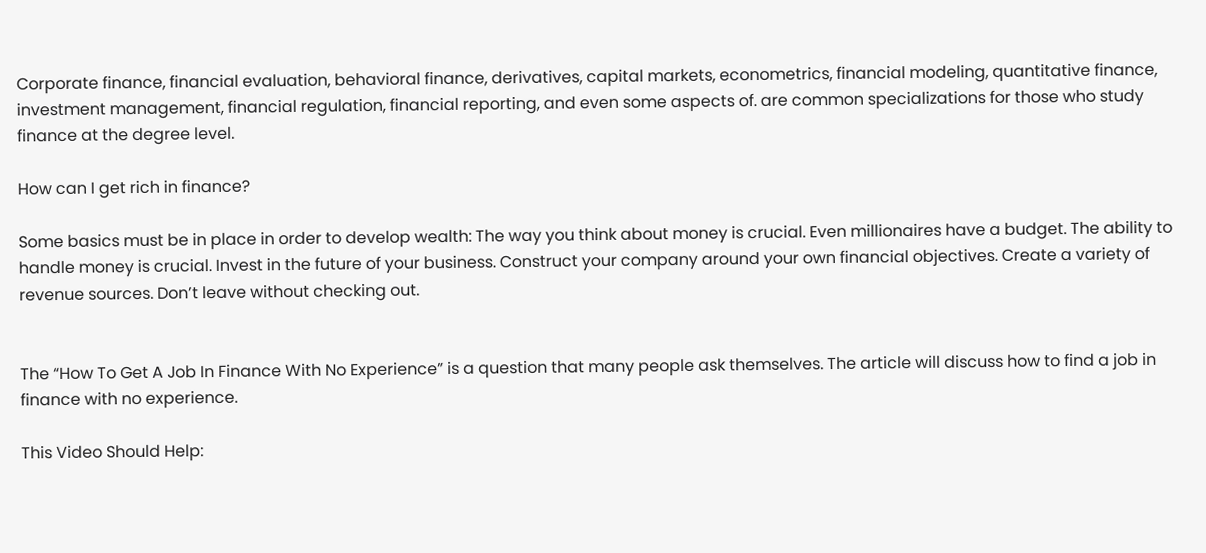Corporate finance, financial evaluation, behavioral finance, derivatives, capital markets, econometrics, financial modeling, quantitative finance, investment management, financial regulation, financial reporting, and even some aspects of. are common specializations for those who study finance at the degree level.

How can I get rich in finance?

Some basics must be in place in order to develop wealth: The way you think about money is crucial. Even millionaires have a budget. The ability to handle money is crucial. Invest in the future of your business. Construct your company around your own financial objectives. Create a variety of revenue sources. Don’t leave without checking out.


The “How To Get A Job In Finance With No Experience” is a question that many people ask themselves. The article will discuss how to find a job in finance with no experience.

This Video Should Help: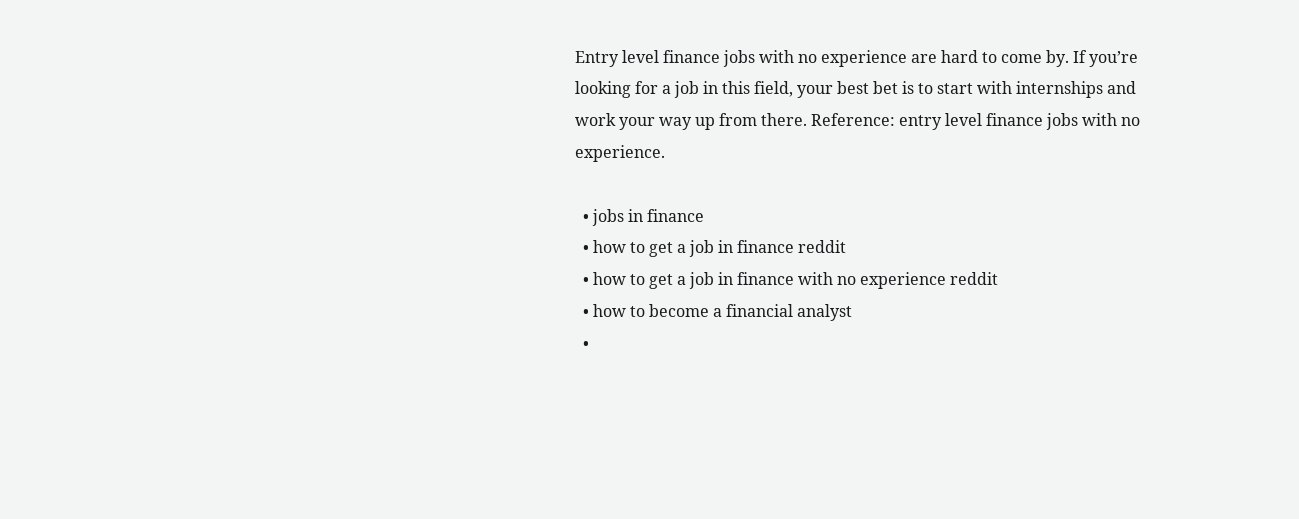Entry level finance jobs with no experience are hard to come by. If you’re looking for a job in this field, your best bet is to start with internships and work your way up from there. Reference: entry level finance jobs with no experience.

  • jobs in finance
  • how to get a job in finance reddit
  • how to get a job in finance with no experience reddit
  • how to become a financial analyst
  •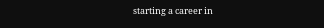starting a career in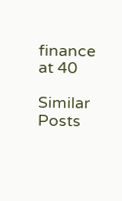finance at 40

Similar Posts